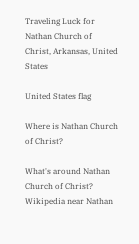Traveling Luck for Nathan Church of Christ, Arkansas, United States

United States flag

Where is Nathan Church of Christ?

What's around Nathan Church of Christ?
Wikipedia near Nathan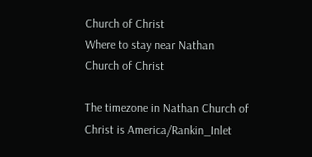Church of Christ
Where to stay near Nathan Church of Christ

The timezone in Nathan Church of Christ is America/Rankin_Inlet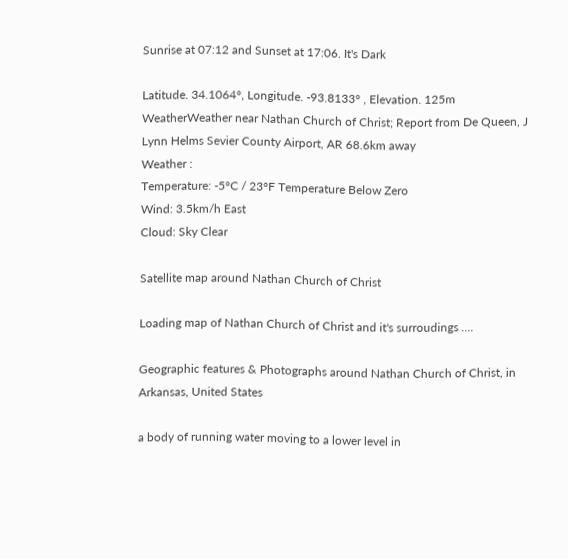Sunrise at 07:12 and Sunset at 17:06. It's Dark

Latitude. 34.1064°, Longitude. -93.8133° , Elevation. 125m
WeatherWeather near Nathan Church of Christ; Report from De Queen, J Lynn Helms Sevier County Airport, AR 68.6km away
Weather :
Temperature: -5°C / 23°F Temperature Below Zero
Wind: 3.5km/h East
Cloud: Sky Clear

Satellite map around Nathan Church of Christ

Loading map of Nathan Church of Christ and it's surroudings ....

Geographic features & Photographs around Nathan Church of Christ, in Arkansas, United States

a body of running water moving to a lower level in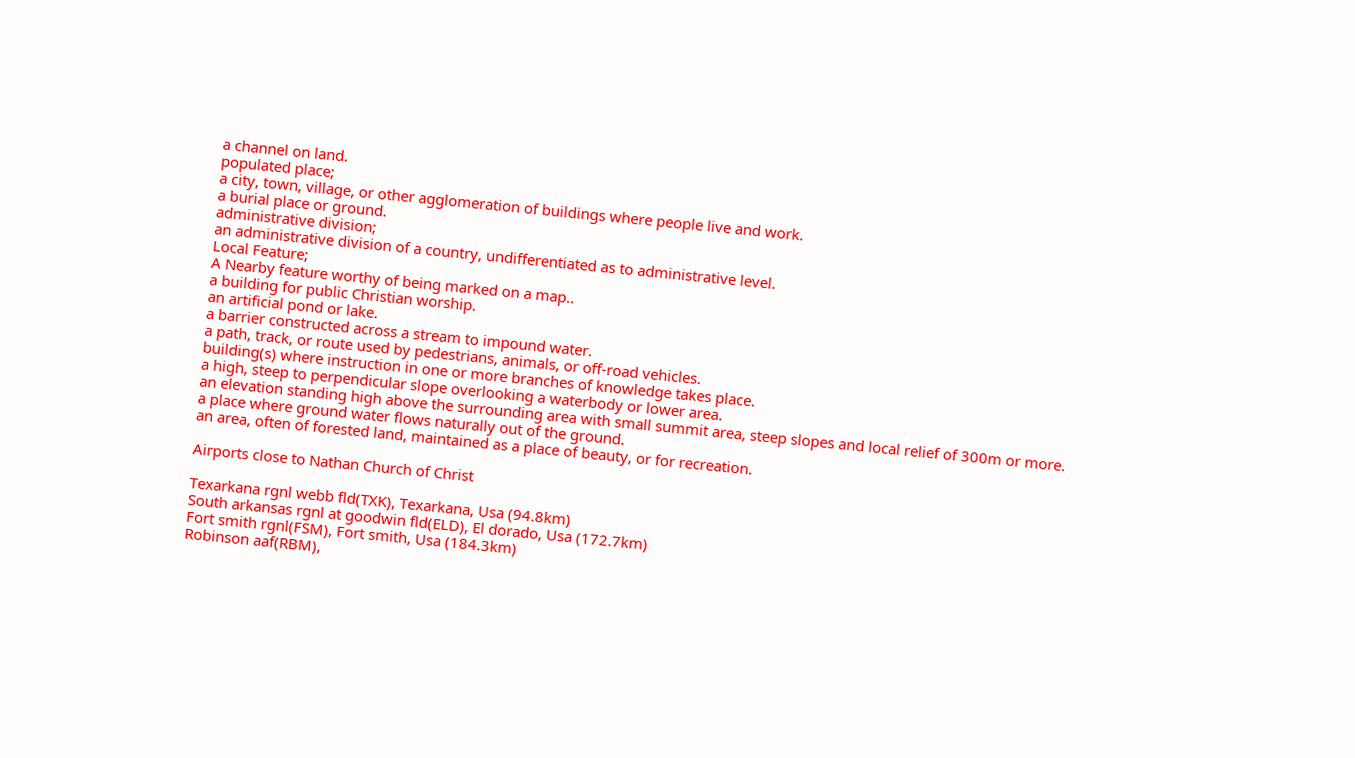a channel on land.
populated place;
a city, town, village, or other agglomeration of buildings where people live and work.
a burial place or ground.
administrative division;
an administrative division of a country, undifferentiated as to administrative level.
Local Feature;
A Nearby feature worthy of being marked on a map..
a building for public Christian worship.
an artificial pond or lake.
a barrier constructed across a stream to impound water.
a path, track, or route used by pedestrians, animals, or off-road vehicles.
building(s) where instruction in one or more branches of knowledge takes place.
a high, steep to perpendicular slope overlooking a waterbody or lower area.
an elevation standing high above the surrounding area with small summit area, steep slopes and local relief of 300m or more.
a place where ground water flows naturally out of the ground.
an area, often of forested land, maintained as a place of beauty, or for recreation.

Airports close to Nathan Church of Christ

Texarkana rgnl webb fld(TXK), Texarkana, Usa (94.8km)
South arkansas rgnl at goodwin fld(ELD), El dorado, Usa (172.7km)
Fort smith rgnl(FSM), Fort smith, Usa (184.3km)
Robinson aaf(RBM),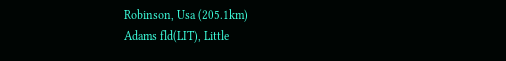Robinson, Usa (205.1km)
Adams fld(LIT), Little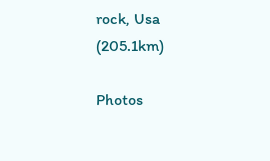rock, Usa (205.1km)

Photos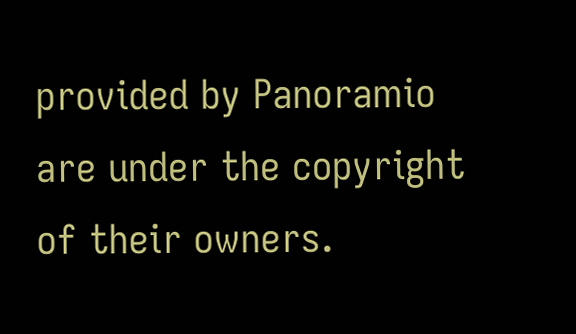provided by Panoramio are under the copyright of their owners.